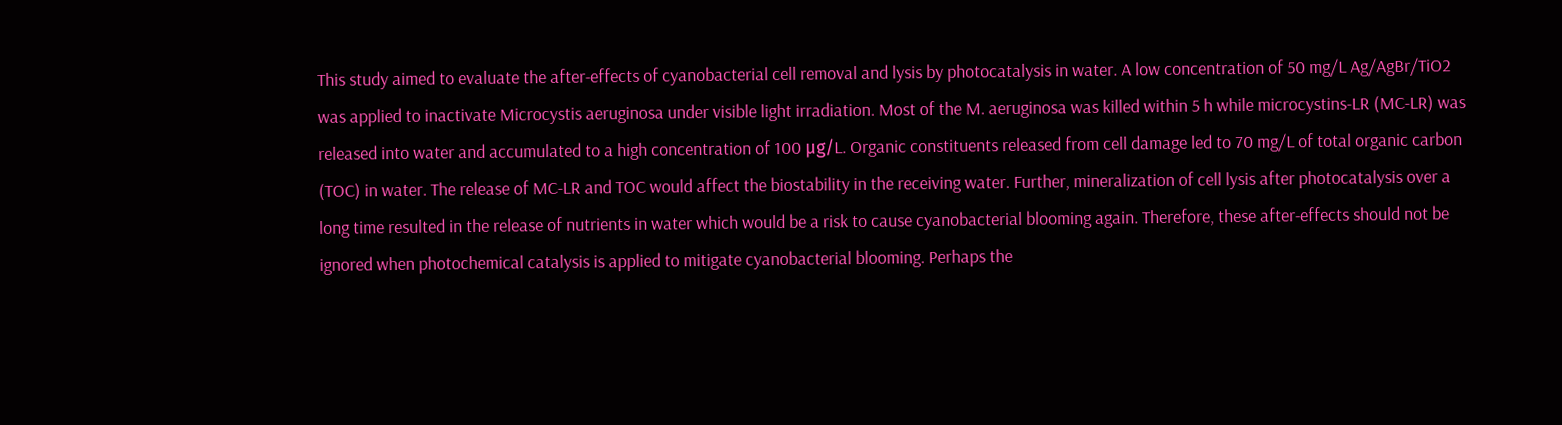This study aimed to evaluate the after-effects of cyanobacterial cell removal and lysis by photocatalysis in water. A low concentration of 50 mg/L Ag/AgBr/TiO2 was applied to inactivate Microcystis aeruginosa under visible light irradiation. Most of the M. aeruginosa was killed within 5 h while microcystins-LR (MC-LR) was released into water and accumulated to a high concentration of 100 μg/L. Organic constituents released from cell damage led to 70 mg/L of total organic carbon (TOC) in water. The release of MC-LR and TOC would affect the biostability in the receiving water. Further, mineralization of cell lysis after photocatalysis over a long time resulted in the release of nutrients in water which would be a risk to cause cyanobacterial blooming again. Therefore, these after-effects should not be ignored when photochemical catalysis is applied to mitigate cyanobacterial blooming. Perhaps the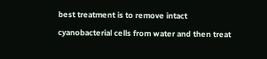best treatment is to remove intact cyanobacterial cells from water and then treat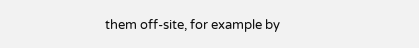them off-site, for example by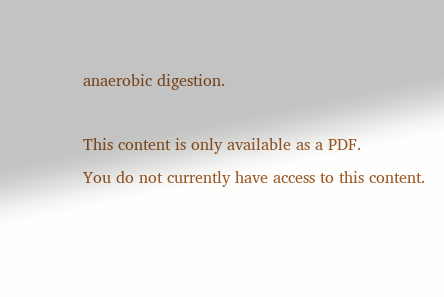anaerobic digestion.

This content is only available as a PDF.
You do not currently have access to this content.